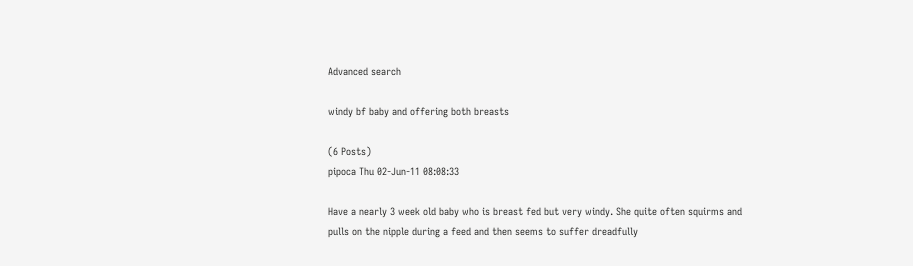Advanced search

windy bf baby and offering both breasts

(6 Posts)
pipoca Thu 02-Jun-11 08:08:33

Have a nearly 3 week old baby who is breast fed but very windy. She quite often squirms and pulls on the nipple during a feed and then seems to suffer dreadfully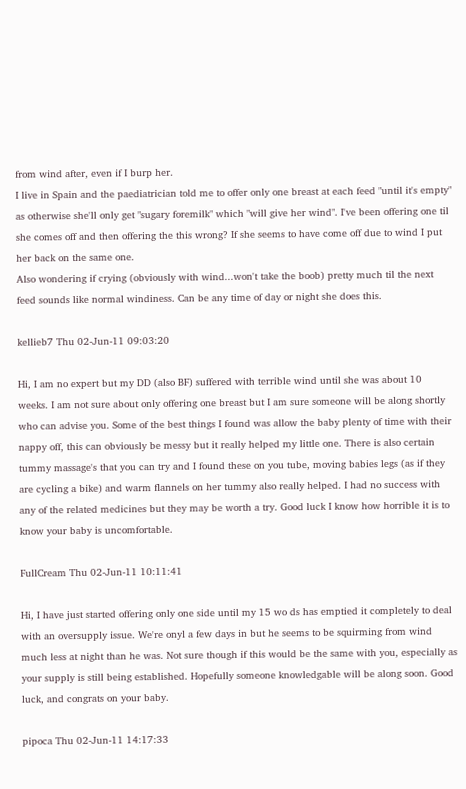from wind after, even if I burp her.
I live in Spain and the paediatrician told me to offer only one breast at each feed "until it's empty" as otherwise she'll only get "sugary foremilk" which "will give her wind". I've been offering one til she comes off and then offering the this wrong? If she seems to have come off due to wind I put her back on the same one.
Also wondering if crying (obviously with wind...won't take the boob) pretty much til the next feed sounds like normal windiness. Can be any time of day or night she does this.

kellieb7 Thu 02-Jun-11 09:03:20

Hi, I am no expert but my DD (also BF) suffered with terrible wind until she was about 10 weeks. I am not sure about only offering one breast but I am sure someone will be along shortly who can advise you. Some of the best things I found was allow the baby plenty of time with their nappy off, this can obviously be messy but it really helped my little one. There is also certain tummy massage's that you can try and I found these on you tube, moving babies legs (as if they are cycling a bike) and warm flannels on her tummy also really helped. I had no success with any of the related medicines but they may be worth a try. Good luck I know how horrible it is to know your baby is uncomfortable.

FullCream Thu 02-Jun-11 10:11:41

Hi, I have just started offering only one side until my 15 wo ds has emptied it completely to deal with an oversupply issue. We're onyl a few days in but he seems to be squirming from wind much less at night than he was. Not sure though if this would be the same with you, especially as your supply is still being established. Hopefully someone knowledgable will be along soon. Good luck, and congrats on your baby.

pipoca Thu 02-Jun-11 14:17:33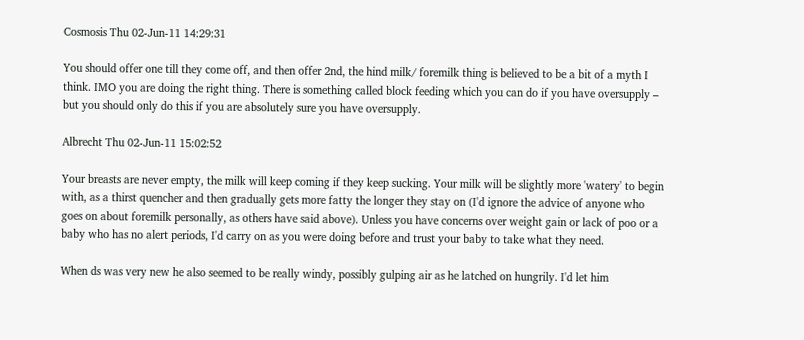Cosmosis Thu 02-Jun-11 14:29:31

You should offer one till they come off, and then offer 2nd, the hind milk/ foremilk thing is believed to be a bit of a myth I think. IMO you are doing the right thing. There is something called block feeding which you can do if you have oversupply – but you should only do this if you are absolutely sure you have oversupply.

Albrecht Thu 02-Jun-11 15:02:52

Your breasts are never empty, the milk will keep coming if they keep sucking. Your milk will be slightly more 'watery' to begin with, as a thirst quencher and then gradually gets more fatty the longer they stay on (I'd ignore the advice of anyone who goes on about foremilk personally, as others have said above). Unless you have concerns over weight gain or lack of poo or a baby who has no alert periods, I'd carry on as you were doing before and trust your baby to take what they need.

When ds was very new he also seemed to be really windy, possibly gulping air as he latched on hungrily. I'd let him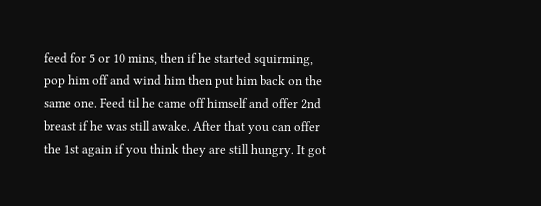feed for 5 or 10 mins, then if he started squirming, pop him off and wind him then put him back on the same one. Feed til he came off himself and offer 2nd breast if he was still awake. After that you can offer the 1st again if you think they are still hungry. It got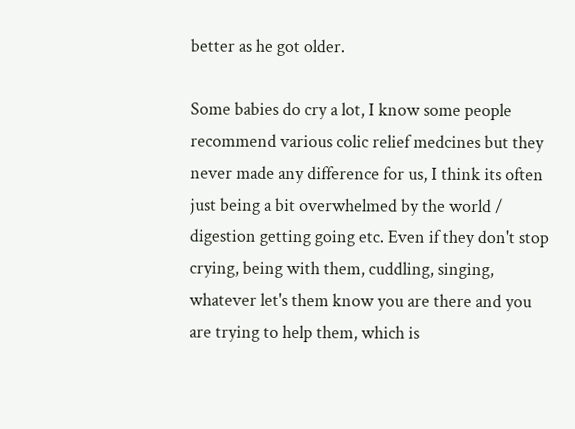better as he got older.

Some babies do cry a lot, I know some people recommend various colic relief medcines but they never made any difference for us, I think its often just being a bit overwhelmed by the world / digestion getting going etc. Even if they don't stop crying, being with them, cuddling, singing, whatever let's them know you are there and you are trying to help them, which is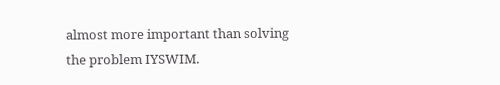almost more important than solving the problem IYSWIM.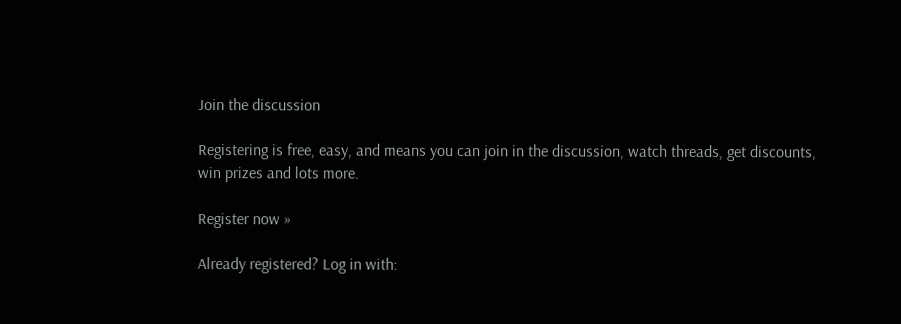Join the discussion

Registering is free, easy, and means you can join in the discussion, watch threads, get discounts, win prizes and lots more.

Register now »

Already registered? Log in with: